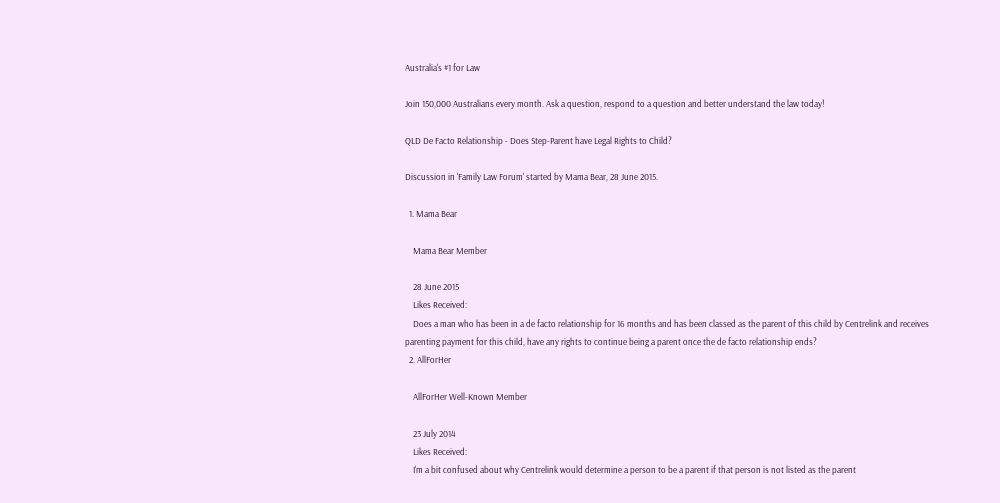Australia's #1 for Law

Join 150,000 Australians every month. Ask a question, respond to a question and better understand the law today!

QLD De Facto Relationship - Does Step-Parent have Legal Rights to Child?

Discussion in 'Family Law Forum' started by Mama Bear, 28 June 2015.

  1. Mama Bear

    Mama Bear Member

    28 June 2015
    Likes Received:
    Does a man who has been in a de facto relationship for 16 months and has been classed as the parent of this child by Centrelink and receives parenting payment for this child, have any rights to continue being a parent once the de facto relationship ends?
  2. AllForHer

    AllForHer Well-Known Member

    23 July 2014
    Likes Received:
    I'm a bit confused about why Centrelink would determine a person to be a parent if that person is not listed as the parent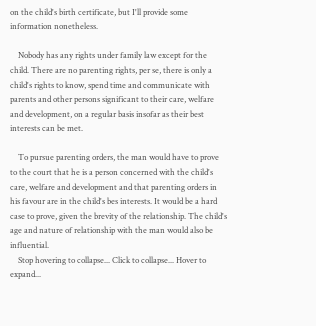on the child's birth certificate, but I'll provide some information nonetheless.

    Nobody has any rights under family law except for the child. There are no parenting rights, per se, there is only a child's rights to know, spend time and communicate with parents and other persons significant to their care, welfare and development, on a regular basis insofar as their best interests can be met.

    To pursue parenting orders, the man would have to prove to the court that he is a person concerned with the child's care, welfare and development and that parenting orders in his favour are in the child's bes interests. It would be a hard case to prove, given the brevity of the relationship. The child's age and nature of relationship with the man would also be influential.
    Stop hovering to collapse... Click to collapse... Hover to expand...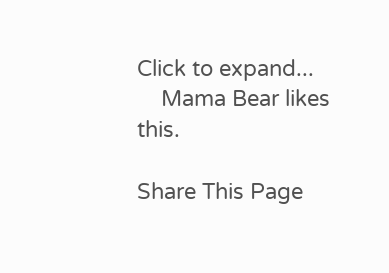Click to expand...
    Mama Bear likes this.

Share This Page